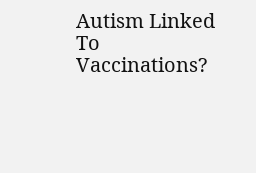Autism Linked To Vaccinations?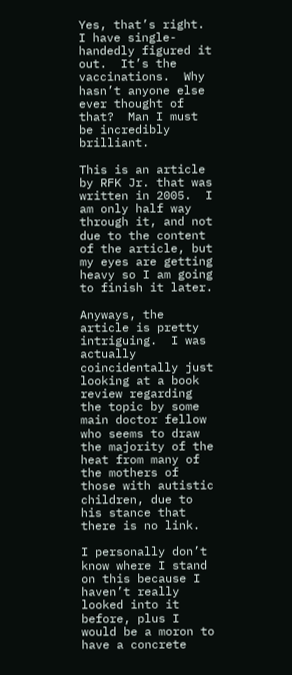Yes, that’s right.  I have single-handedly figured it out.  It’s the vaccinations.  Why hasn’t anyone else ever thought of that?  Man I must be incredibly brilliant.

This is an article by RFK Jr. that was written in 2005.  I am only half way through it, and not due to the content of the article, but my eyes are getting heavy so I am going to finish it later.

Anyways, the article is pretty intriguing.  I was actually coincidentally just looking at a book review regarding the topic by some main doctor fellow who seems to draw the majority of the heat from many of the mothers of those with autistic children, due to his stance that there is no link.

I personally don’t know where I stand on this because I haven’t really looked into it before, plus I would be a moron to have a concrete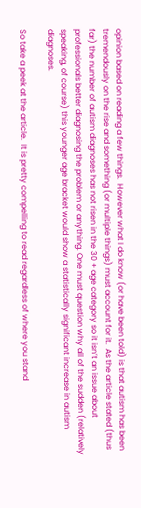opinion based on reading a few things.  However what I do know (or have been told) is that autism has been tremendously on the rise and something (or multiple things) must account for it.  As the article stated (thus far) the number of autism diagnoses has not risen in the 30 + age category so it isn’t an issue about professionals better diagnosing the problem or anything. One must question why all of the sudden (relatively speaking, of course) this younger age bracket would show a statistically significant increase in autism diagnoses.

So take a peek at the article.  It is pretty compelling to read regardless of where you stand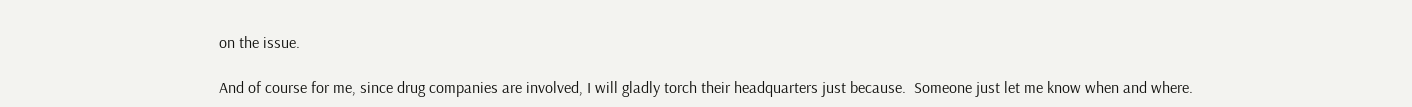on the issue.

And of course for me, since drug companies are involved, I will gladly torch their headquarters just because.  Someone just let me know when and where.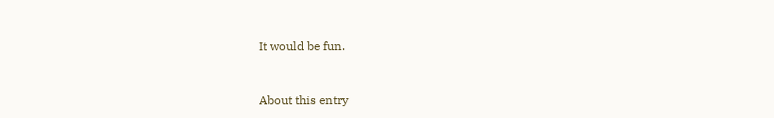It would be fun.


About this entry